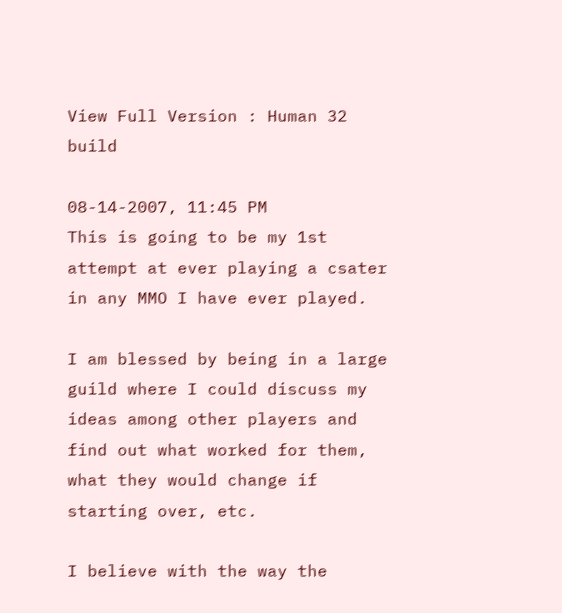View Full Version : Human 32 build

08-14-2007, 11:45 PM
This is going to be my 1st attempt at ever playing a csater in any MMO I have ever played.

I am blessed by being in a large guild where I could discuss my ideas among other players and find out what worked for them, what they would change if starting over, etc.

I believe with the way the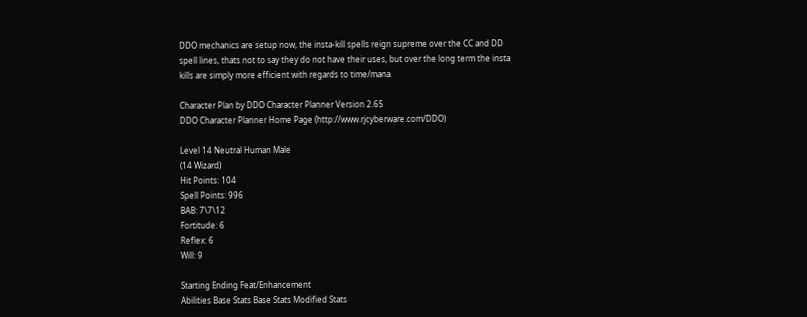DDO mechanics are setup now, the insta-kill spells reign supreme over the CC and DD spell lines, thats not to say they do not have their uses, but over the long term the insta kills are simply more efficient with regards to time/mana.

Character Plan by DDO Character Planner Version 2.65
DDO Character Planner Home Page (http://www.rjcyberware.com/DDO)

Level 14 Neutral Human Male
(14 Wizard)
Hit Points: 104
Spell Points: 996
BAB: 7\7\12
Fortitude: 6
Reflex: 6
Will: 9

Starting Ending Feat/Enhancement
Abilities Base Stats Base Stats Modified Stats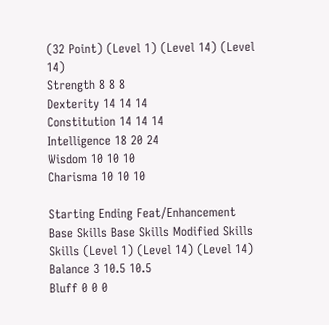(32 Point) (Level 1) (Level 14) (Level 14)
Strength 8 8 8
Dexterity 14 14 14
Constitution 14 14 14
Intelligence 18 20 24
Wisdom 10 10 10
Charisma 10 10 10

Starting Ending Feat/Enhancement
Base Skills Base Skills Modified Skills
Skills (Level 1) (Level 14) (Level 14)
Balance 3 10.5 10.5
Bluff 0 0 0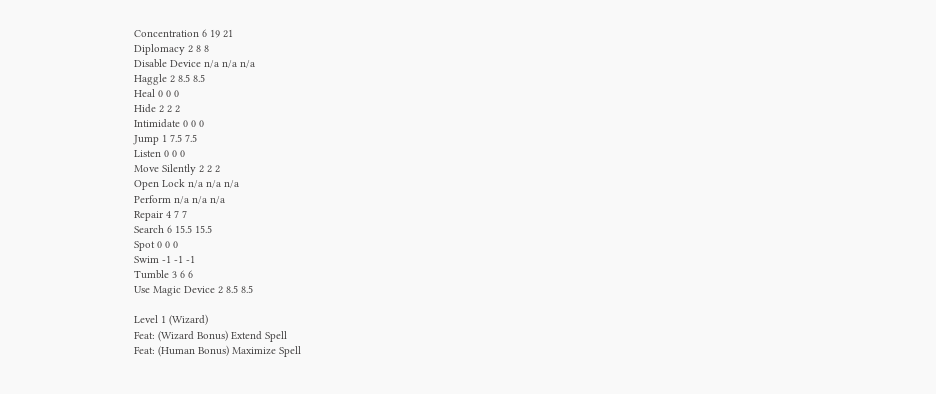Concentration 6 19 21
Diplomacy 2 8 8
Disable Device n/a n/a n/a
Haggle 2 8.5 8.5
Heal 0 0 0
Hide 2 2 2
Intimidate 0 0 0
Jump 1 7.5 7.5
Listen 0 0 0
Move Silently 2 2 2
Open Lock n/a n/a n/a
Perform n/a n/a n/a
Repair 4 7 7
Search 6 15.5 15.5
Spot 0 0 0
Swim -1 -1 -1
Tumble 3 6 6
Use Magic Device 2 8.5 8.5

Level 1 (Wizard)
Feat: (Wizard Bonus) Extend Spell
Feat: (Human Bonus) Maximize Spell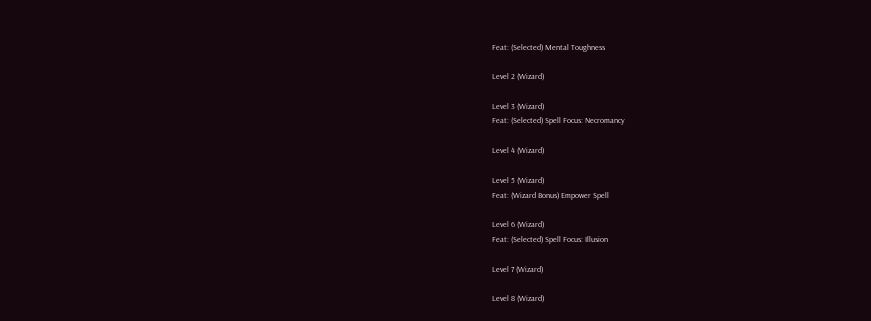Feat: (Selected) Mental Toughness

Level 2 (Wizard)

Level 3 (Wizard)
Feat: (Selected) Spell Focus: Necromancy

Level 4 (Wizard)

Level 5 (Wizard)
Feat: (Wizard Bonus) Empower Spell

Level 6 (Wizard)
Feat: (Selected) Spell Focus: Illusion

Level 7 (Wizard)

Level 8 (Wizard)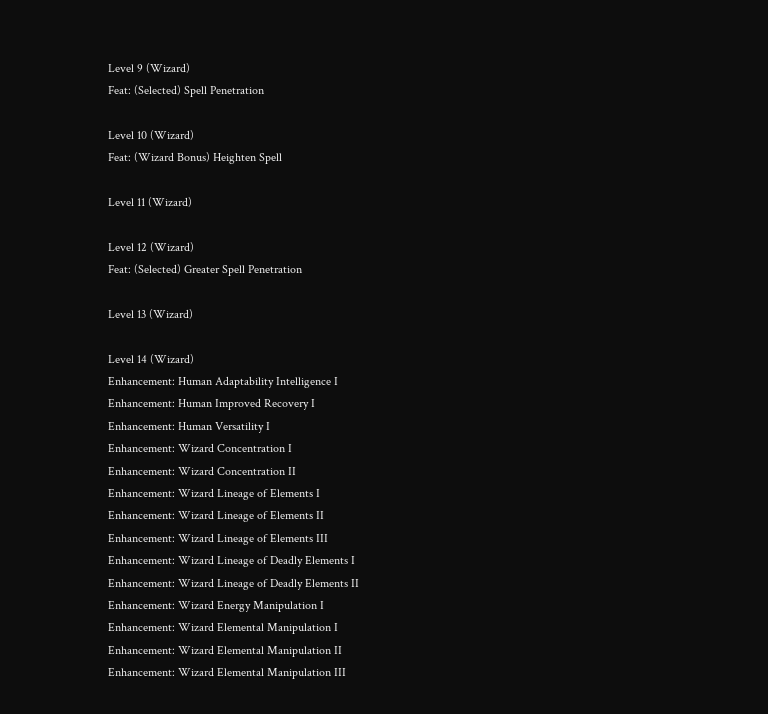Level 9 (Wizard)
Feat: (Selected) Spell Penetration

Level 10 (Wizard)
Feat: (Wizard Bonus) Heighten Spell

Level 11 (Wizard)

Level 12 (Wizard)
Feat: (Selected) Greater Spell Penetration

Level 13 (Wizard)

Level 14 (Wizard)
Enhancement: Human Adaptability Intelligence I
Enhancement: Human Improved Recovery I
Enhancement: Human Versatility I
Enhancement: Wizard Concentration I
Enhancement: Wizard Concentration II
Enhancement: Wizard Lineage of Elements I
Enhancement: Wizard Lineage of Elements II
Enhancement: Wizard Lineage of Elements III
Enhancement: Wizard Lineage of Deadly Elements I
Enhancement: Wizard Lineage of Deadly Elements II
Enhancement: Wizard Energy Manipulation I
Enhancement: Wizard Elemental Manipulation I
Enhancement: Wizard Elemental Manipulation II
Enhancement: Wizard Elemental Manipulation III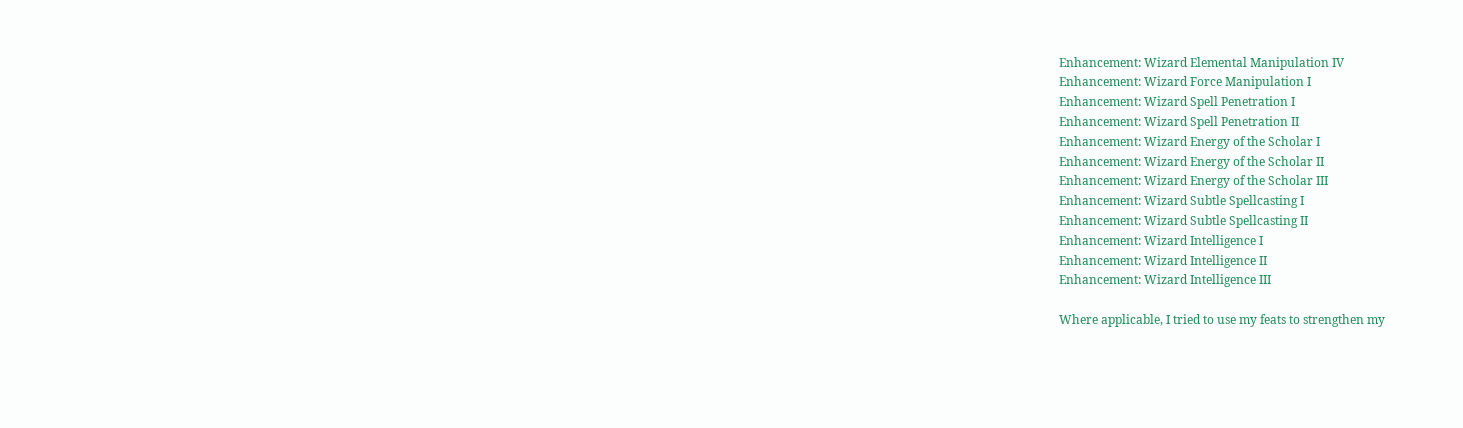Enhancement: Wizard Elemental Manipulation IV
Enhancement: Wizard Force Manipulation I
Enhancement: Wizard Spell Penetration I
Enhancement: Wizard Spell Penetration II
Enhancement: Wizard Energy of the Scholar I
Enhancement: Wizard Energy of the Scholar II
Enhancement: Wizard Energy of the Scholar III
Enhancement: Wizard Subtle Spellcasting I
Enhancement: Wizard Subtle Spellcasting II
Enhancement: Wizard Intelligence I
Enhancement: Wizard Intelligence II
Enhancement: Wizard Intelligence III

Where applicable, I tried to use my feats to strengthen my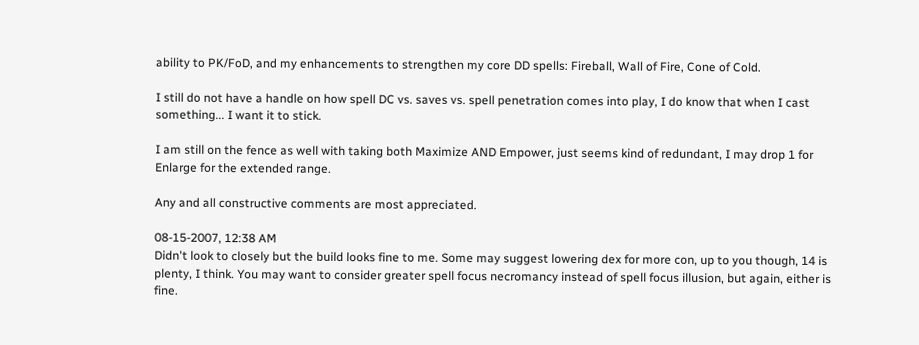ability to PK/FoD, and my enhancements to strengthen my core DD spells: Fireball, Wall of Fire, Cone of Cold.

I still do not have a handle on how spell DC vs. saves vs. spell penetration comes into play, I do know that when I cast something... I want it to stick.

I am still on the fence as well with taking both Maximize AND Empower, just seems kind of redundant, I may drop 1 for Enlarge for the extended range.

Any and all constructive comments are most appreciated.

08-15-2007, 12:38 AM
Didn't look to closely but the build looks fine to me. Some may suggest lowering dex for more con, up to you though, 14 is plenty, I think. You may want to consider greater spell focus necromancy instead of spell focus illusion, but again, either is fine.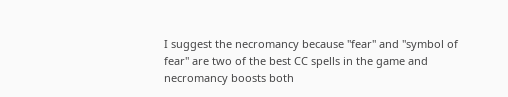I suggest the necromancy because "fear" and "symbol of fear" are two of the best CC spells in the game and necromancy boosts both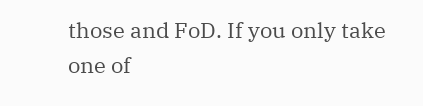those and FoD. If you only take one of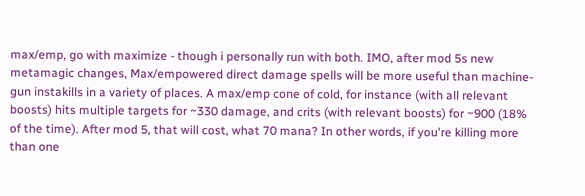max/emp, go with maximize - though i personally run with both. IMO, after mod 5s new metamagic changes, Max/empowered direct damage spells will be more useful than machine-gun instakills in a variety of places. A max/emp cone of cold, for instance (with all relevant boosts) hits multiple targets for ~330 damage, and crits (with relevant boosts) for ~900 (18% of the time). After mod 5, that will cost, what 70 mana? In other words, if you're killing more than one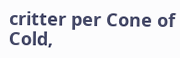critter per Cone of Cold,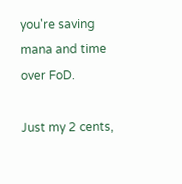you're saving mana and time over FoD.

Just my 2 cents,